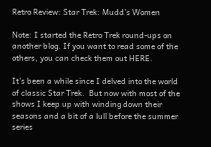Retro Review: Star Trek: Mudd’s Women

Note: I started the Retro Trek round-ups on another blog. If you want to read some of the others, you can check them out HERE.

It’s been a while since I delved into the world of classic Star Trek.  But now with most of the shows I keep up with winding down their seasons and a bit of a lull before the summer series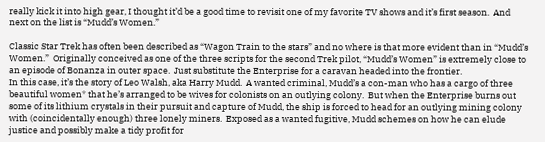really kick it into high gear, I thought it’d be a good time to revisit one of my favorite TV shows and it’s first season.  And next on the list is “Mudd’s Women.”

Classic Star Trek has often been described as “Wagon Train to the stars” and no where is that more evident than in “Mudd’s Women.”  Originally conceived as one of the three scripts for the second Trek pilot, “Mudd’s Women” is extremely close to an episode of Bonanza in outer space.  Just substitute the Enterprise for a caravan headed into the frontier.
In this case, it’s the story of Leo Walsh, aka Harry Mudd.  A wanted criminal, Mudd’s a con-man who has a cargo of three beautiful women* that he’s arranged to be wives for colonists on an outlying colony.  But when the Enterprise burns out some of its lithium crystals in their pursuit and capture of Mudd, the ship is forced to head for an outlying mining colony with (coincidentally enough) three lonely miners.  Exposed as a wanted fugitive, Mudd schemes on how he can elude justice and possibly make a tidy profit for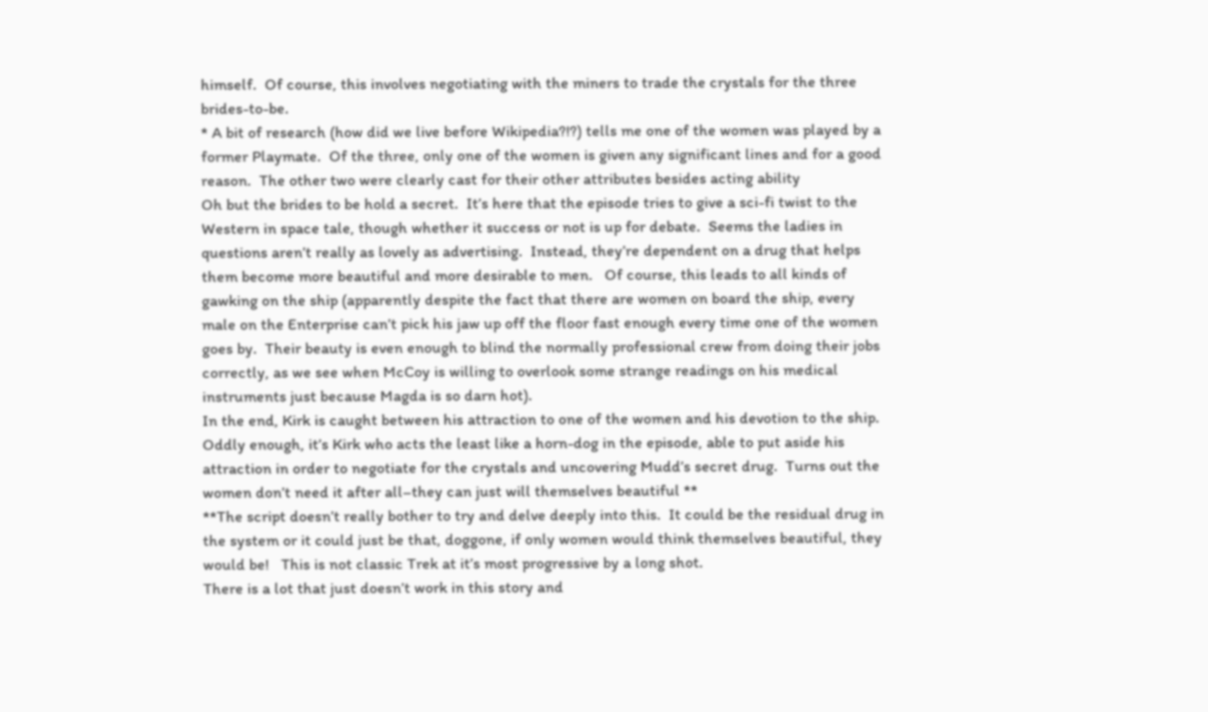himself.  Of course, this involves negotiating with the miners to trade the crystals for the three brides-to-be.
* A bit of research (how did we live before Wikipedia?!?) tells me one of the women was played by a former Playmate.  Of the three, only one of the women is given any significant lines and for a good reason.  The other two were clearly cast for their other attributes besides acting ability
Oh but the brides to be hold a secret.  It’s here that the episode tries to give a sci-fi twist to the Western in space tale, though whether it success or not is up for debate.  Seems the ladies in questions aren’t really as lovely as advertising.  Instead, they’re dependent on a drug that helps them become more beautiful and more desirable to men.   Of course, this leads to all kinds of gawking on the ship (apparently despite the fact that there are women on board the ship, every male on the Enterprise can’t pick his jaw up off the floor fast enough every time one of the women goes by.  Their beauty is even enough to blind the normally professional crew from doing their jobs correctly, as we see when McCoy is willing to overlook some strange readings on his medical instruments just because Magda is so darn hot).
In the end, Kirk is caught between his attraction to one of the women and his devotion to the ship.  Oddly enough, it’s Kirk who acts the least like a horn-dog in the episode, able to put aside his attraction in order to negotiate for the crystals and uncovering Mudd’s secret drug.  Turns out the women don’t need it after all–they can just will themselves beautiful **
**The script doesn’t really bother to try and delve deeply into this.  It could be the residual drug in the system or it could just be that, doggone, if only women would think themselves beautiful, they would be!   This is not classic Trek at it’s most progressive by a long shot.
There is a lot that just doesn’t work in this story and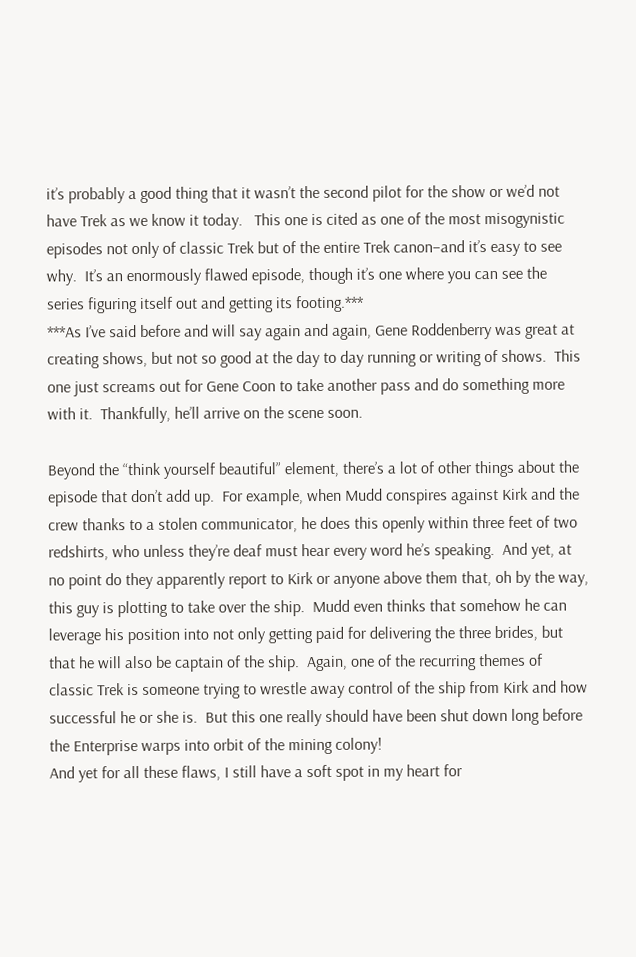it’s probably a good thing that it wasn’t the second pilot for the show or we’d not have Trek as we know it today.   This one is cited as one of the most misogynistic episodes not only of classic Trek but of the entire Trek canon–and it’s easy to see why.  It’s an enormously flawed episode, though it’s one where you can see the series figuring itself out and getting its footing.***
***As I’ve said before and will say again and again, Gene Roddenberry was great at creating shows, but not so good at the day to day running or writing of shows.  This one just screams out for Gene Coon to take another pass and do something more with it.  Thankfully, he’ll arrive on the scene soon.

Beyond the “think yourself beautiful” element, there’s a lot of other things about the episode that don’t add up.  For example, when Mudd conspires against Kirk and the crew thanks to a stolen communicator, he does this openly within three feet of two redshirts, who unless they’re deaf must hear every word he’s speaking.  And yet, at no point do they apparently report to Kirk or anyone above them that, oh by the way, this guy is plotting to take over the ship.  Mudd even thinks that somehow he can leverage his position into not only getting paid for delivering the three brides, but that he will also be captain of the ship.  Again, one of the recurring themes of classic Trek is someone trying to wrestle away control of the ship from Kirk and how successful he or she is.  But this one really should have been shut down long before the Enterprise warps into orbit of the mining colony!
And yet for all these flaws, I still have a soft spot in my heart for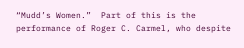“Mudd’s Women.”  Part of this is the performance of Roger C. Carmel, who despite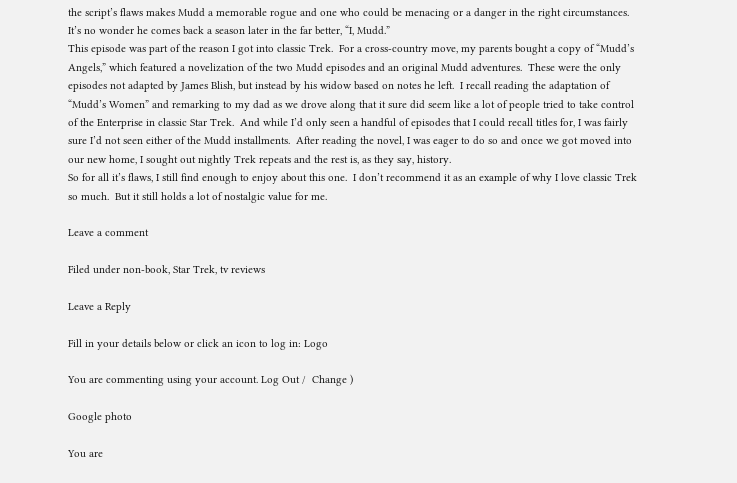the script’s flaws makes Mudd a memorable rogue and one who could be menacing or a danger in the right circumstances.  It’s no wonder he comes back a season later in the far better, “I, Mudd.”
This episode was part of the reason I got into classic Trek.  For a cross-country move, my parents bought a copy of “Mudd’s Angels,” which featured a novelization of the two Mudd episodes and an original Mudd adventures.  These were the only episodes not adapted by James Blish, but instead by his widow based on notes he left.  I recall reading the adaptation of “Mudd’s Women” and remarking to my dad as we drove along that it sure did seem like a lot of people tried to take control of the Enterprise in classic Star Trek.  And while I’d only seen a handful of episodes that I could recall titles for, I was fairly sure I’d not seen either of the Mudd installments.  After reading the novel, I was eager to do so and once we got moved into our new home, I sought out nightly Trek repeats and the rest is, as they say, history.
So for all it’s flaws, I still find enough to enjoy about this one.  I don’t recommend it as an example of why I love classic Trek so much.  But it still holds a lot of nostalgic value for me.

Leave a comment

Filed under non-book, Star Trek, tv reviews

Leave a Reply

Fill in your details below or click an icon to log in: Logo

You are commenting using your account. Log Out /  Change )

Google photo

You are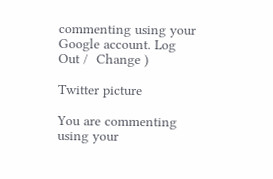commenting using your Google account. Log Out /  Change )

Twitter picture

You are commenting using your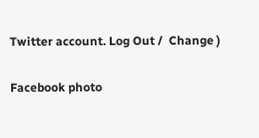Twitter account. Log Out /  Change )

Facebook photo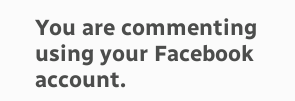You are commenting using your Facebook account.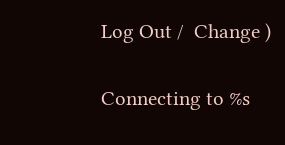Log Out /  Change )

Connecting to %s